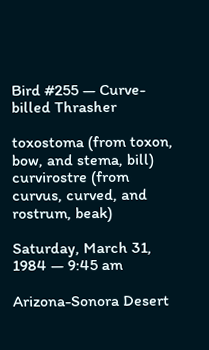Bird #255 — Curve-billed Thrasher

toxostoma (from toxon, bow, and stema, bill) curvirostre (from curvus, curved, and rostrum, beak)

Saturday, March 31, 1984 — 9:45 am

Arizona-Sonora Desert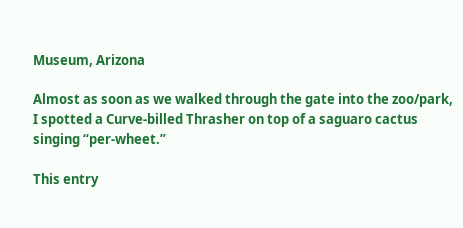Museum, Arizona

Almost as soon as we walked through the gate into the zoo/park, I spotted a Curve-billed Thrasher on top of a saguaro cactus singing “per-wheet.”

This entry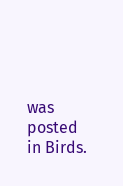was posted in Birds.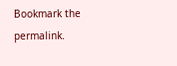Bookmark the permalink.